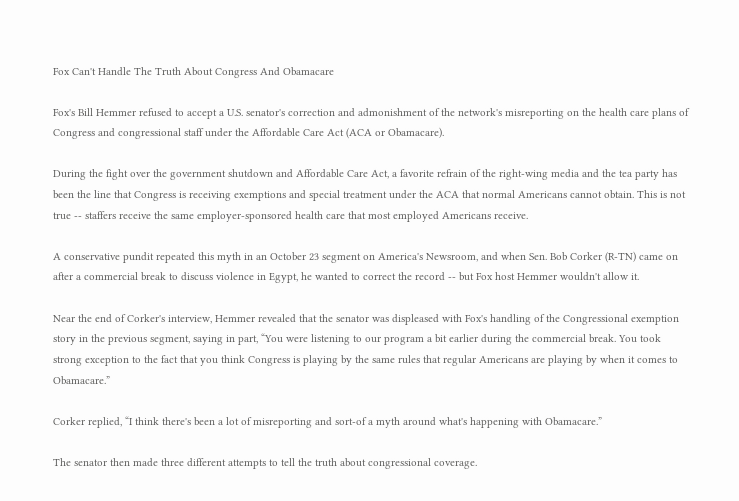Fox Can't Handle The Truth About Congress And Obamacare

Fox's Bill Hemmer refused to accept a U.S. senator's correction and admonishment of the network's misreporting on the health care plans of Congress and congressional staff under the Affordable Care Act (ACA or Obamacare).

During the fight over the government shutdown and Affordable Care Act, a favorite refrain of the right-wing media and the tea party has been the line that Congress is receiving exemptions and special treatment under the ACA that normal Americans cannot obtain. This is not true -- staffers receive the same employer-sponsored health care that most employed Americans receive.

A conservative pundit repeated this myth in an October 23 segment on America's Newsroom, and when Sen. Bob Corker (R-TN) came on after a commercial break to discuss violence in Egypt, he wanted to correct the record -- but Fox host Hemmer wouldn't allow it.

Near the end of Corker's interview, Hemmer revealed that the senator was displeased with Fox's handling of the Congressional exemption story in the previous segment, saying in part, “You were listening to our program a bit earlier during the commercial break. You took strong exception to the fact that you think Congress is playing by the same rules that regular Americans are playing by when it comes to Obamacare.”

Corker replied, “I think there's been a lot of misreporting and sort-of a myth around what's happening with Obamacare.”

The senator then made three different attempts to tell the truth about congressional coverage.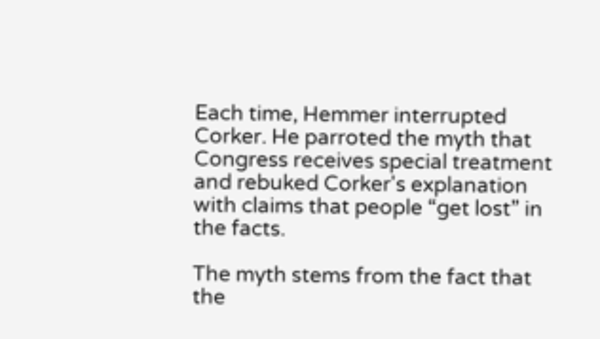Each time, Hemmer interrupted Corker. He parroted the myth that Congress receives special treatment and rebuked Corker's explanation with claims that people “get lost” in the facts.

The myth stems from the fact that the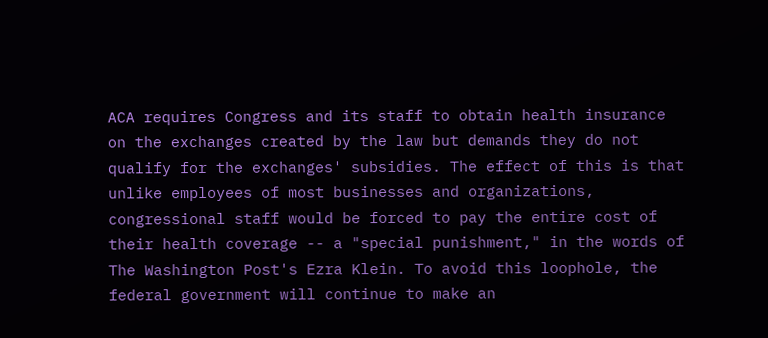ACA requires Congress and its staff to obtain health insurance on the exchanges created by the law but demands they do not qualify for the exchanges' subsidies. The effect of this is that unlike employees of most businesses and organizations, congressional staff would be forced to pay the entire cost of their health coverage -- a "special punishment," in the words of The Washington Post's Ezra Klein. To avoid this loophole, the federal government will continue to make an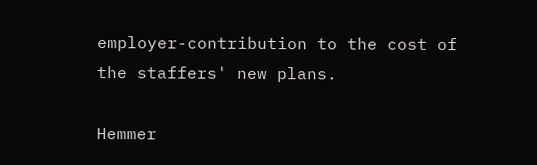employer-contribution to the cost of the staffers' new plans.

Hemmer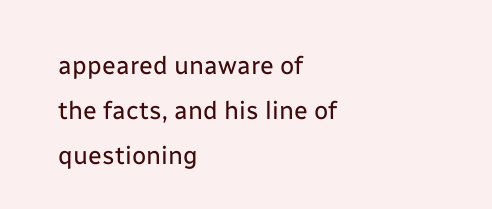appeared unaware of the facts, and his line of questioning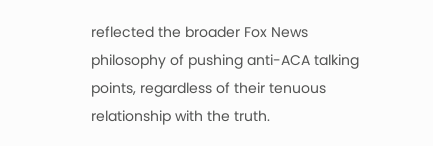reflected the broader Fox News philosophy of pushing anti-ACA talking points, regardless of their tenuous relationship with the truth.